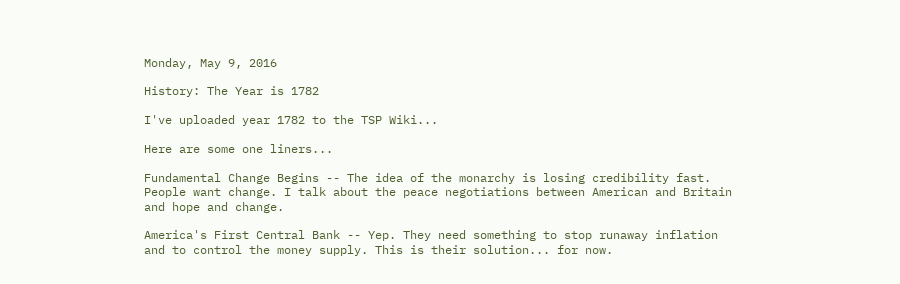Monday, May 9, 2016

History: The Year is 1782

I've uploaded year 1782 to the TSP Wiki...

Here are some one liners...

Fundamental Change Begins -- The idea of the monarchy is losing credibility fast. People want change. I talk about the peace negotiations between American and Britain and hope and change.

America's First Central Bank -- Yep. They need something to stop runaway inflation and to control the money supply. This is their solution... for now.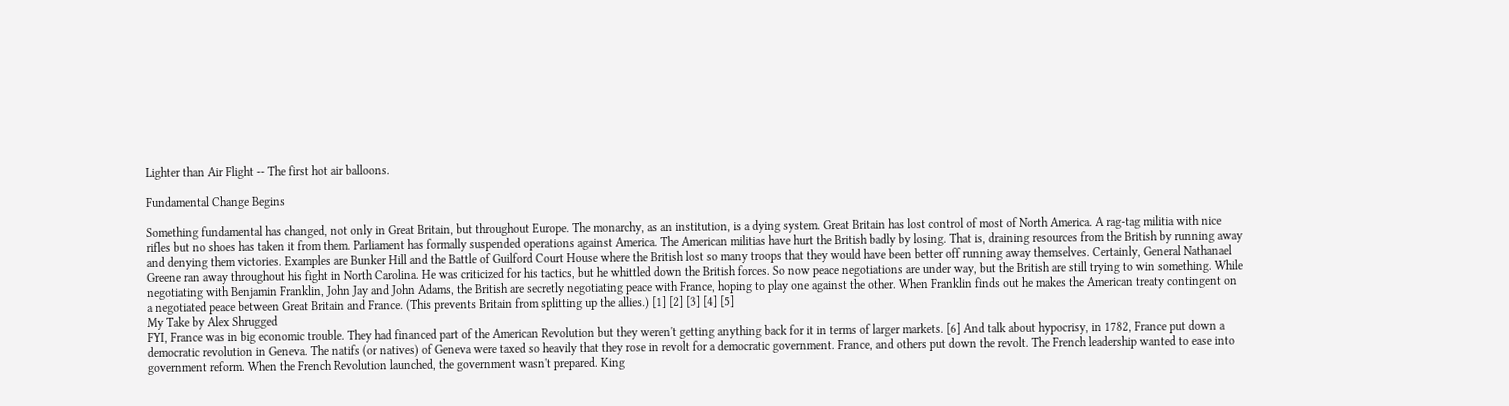Lighter than Air Flight -- The first hot air balloons.

Fundamental Change Begins

Something fundamental has changed, not only in Great Britain, but throughout Europe. The monarchy, as an institution, is a dying system. Great Britain has lost control of most of North America. A rag-tag militia with nice rifles but no shoes has taken it from them. Parliament has formally suspended operations against America. The American militias have hurt the British badly by losing. That is, draining resources from the British by running away and denying them victories. Examples are Bunker Hill and the Battle of Guilford Court House where the British lost so many troops that they would have been better off running away themselves. Certainly, General Nathanael Greene ran away throughout his fight in North Carolina. He was criticized for his tactics, but he whittled down the British forces. So now peace negotiations are under way, but the British are still trying to win something. While negotiating with Benjamin Franklin, John Jay and John Adams, the British are secretly negotiating peace with France, hoping to play one against the other. When Franklin finds out he makes the American treaty contingent on a negotiated peace between Great Britain and France. (This prevents Britain from splitting up the allies.) [1] [2] [3] [4] [5]
My Take by Alex Shrugged
FYI, France was in big economic trouble. They had financed part of the American Revolution but they weren't getting anything back for it in terms of larger markets. [6] And talk about hypocrisy, in 1782, France put down a democratic revolution in Geneva. The natifs (or natives) of Geneva were taxed so heavily that they rose in revolt for a democratic government. France, and others put down the revolt. The French leadership wanted to ease into government reform. When the French Revolution launched, the government wasn't prepared. King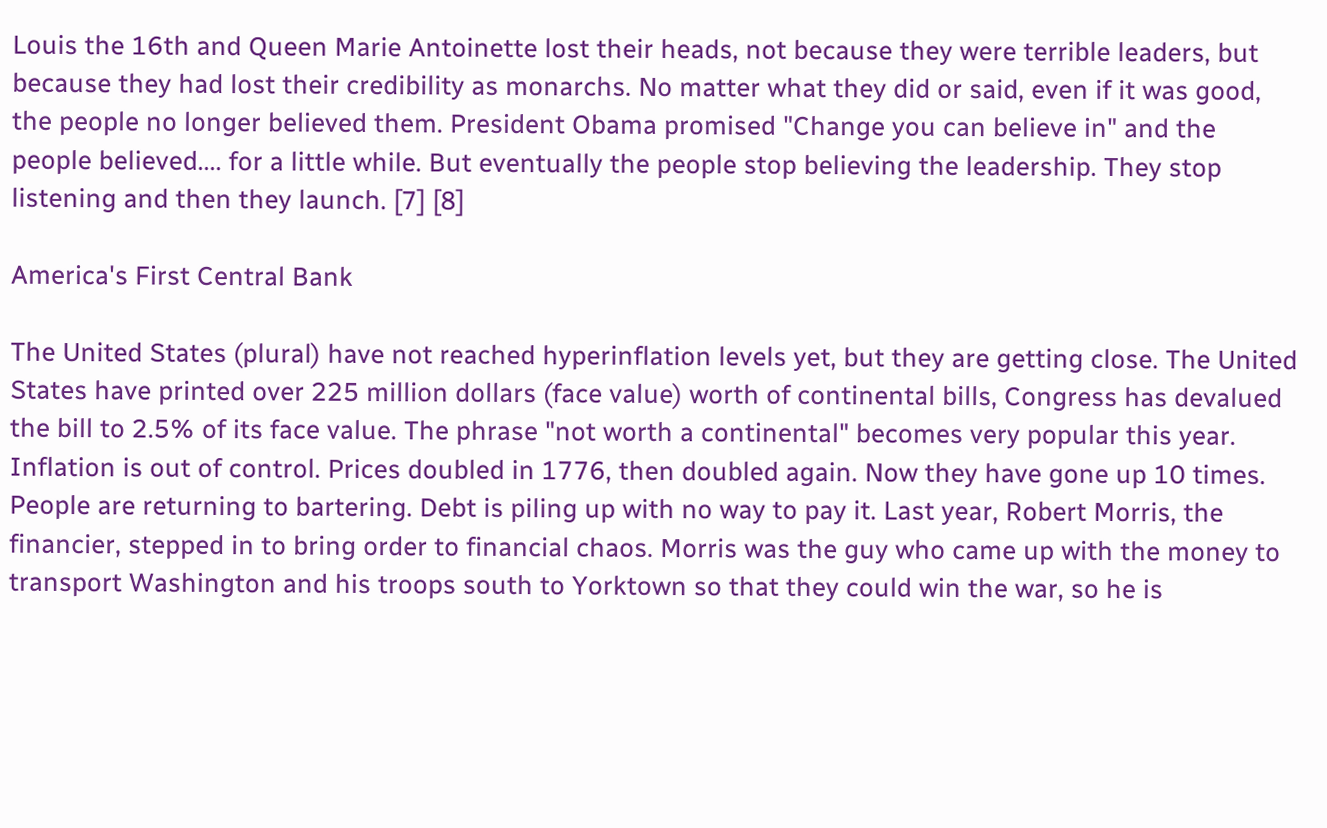Louis the 16th and Queen Marie Antoinette lost their heads, not because they were terrible leaders, but because they had lost their credibility as monarchs. No matter what they did or said, even if it was good, the people no longer believed them. President Obama promised "Change you can believe in" and the people believed.... for a little while. But eventually the people stop believing the leadership. They stop listening and then they launch. [7] [8]

America's First Central Bank

The United States (plural) have not reached hyperinflation levels yet, but they are getting close. The United States have printed over 225 million dollars (face value) worth of continental bills, Congress has devalued the bill to 2.5% of its face value. The phrase "not worth a continental" becomes very popular this year. Inflation is out of control. Prices doubled in 1776, then doubled again. Now they have gone up 10 times. People are returning to bartering. Debt is piling up with no way to pay it. Last year, Robert Morris, the financier, stepped in to bring order to financial chaos. Morris was the guy who came up with the money to transport Washington and his troops south to Yorktown so that they could win the war, so he is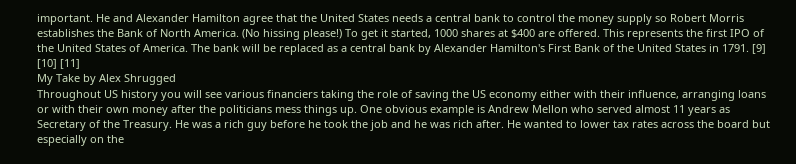important. He and Alexander Hamilton agree that the United States needs a central bank to control the money supply so Robert Morris establishes the Bank of North America. (No hissing please!) To get it started, 1000 shares at $400 are offered. This represents the first IPO of the United States of America. The bank will be replaced as a central bank by Alexander Hamilton's First Bank of the United States in 1791. [9] [10] [11]
My Take by Alex Shrugged
Throughout US history you will see various financiers taking the role of saving the US economy either with their influence, arranging loans or with their own money after the politicians mess things up. One obvious example is Andrew Mellon who served almost 11 years as Secretary of the Treasury. He was a rich guy before he took the job and he was rich after. He wanted to lower tax rates across the board but especially on the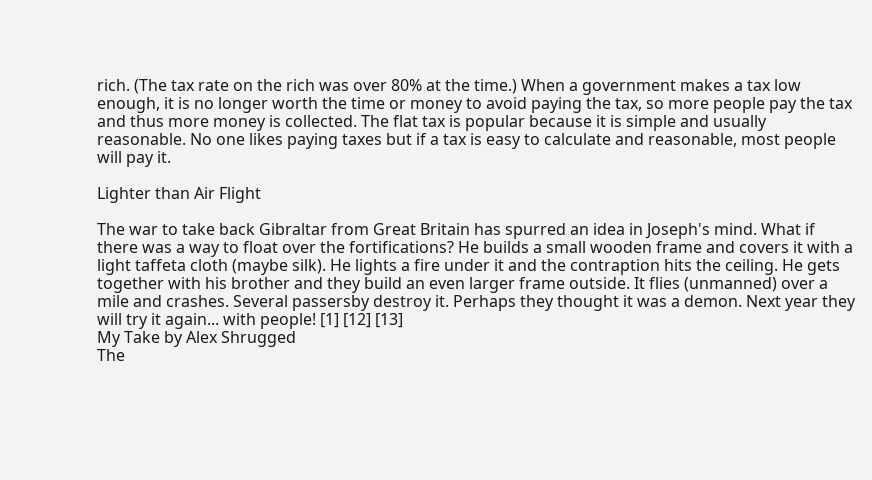rich. (The tax rate on the rich was over 80% at the time.) When a government makes a tax low enough, it is no longer worth the time or money to avoid paying the tax, so more people pay the tax and thus more money is collected. The flat tax is popular because it is simple and usually reasonable. No one likes paying taxes but if a tax is easy to calculate and reasonable, most people will pay it.

Lighter than Air Flight

The war to take back Gibraltar from Great Britain has spurred an idea in Joseph's mind. What if there was a way to float over the fortifications? He builds a small wooden frame and covers it with a light taffeta cloth (maybe silk). He lights a fire under it and the contraption hits the ceiling. He gets together with his brother and they build an even larger frame outside. It flies (unmanned) over a mile and crashes. Several passersby destroy it. Perhaps they thought it was a demon. Next year they will try it again... with people! [1] [12] [13]
My Take by Alex Shrugged
The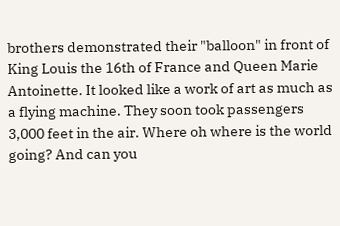brothers demonstrated their "balloon" in front of King Louis the 16th of France and Queen Marie Antoinette. It looked like a work of art as much as a flying machine. They soon took passengers 3,000 feet in the air. Where oh where is the world going? And can you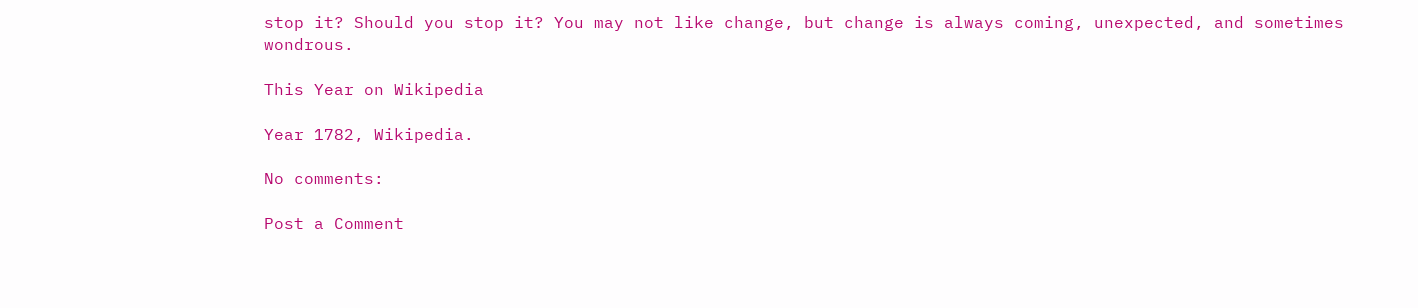stop it? Should you stop it? You may not like change, but change is always coming, unexpected, and sometimes wondrous.

This Year on Wikipedia

Year 1782, Wikipedia.

No comments:

Post a Comment